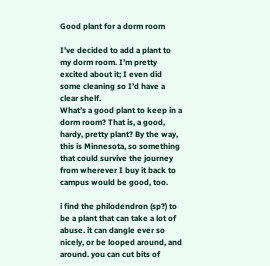Good plant for a dorm room

I’ve decided to add a plant to my dorm room. I’m pretty excited about it; I even did some cleaning so I’d have a clear shelf.
What’s a good plant to keep in a dorm room? That is, a good, hardy, pretty plant? By the way, this is Minnesota, so something that could survive the journey from wherever I buy it back to campus would be good, too.

i find the philodendron (sp?) to be a plant that can take a lot of abuse. it can dangle ever so nicely, or be looped around, and around. you can cut bits of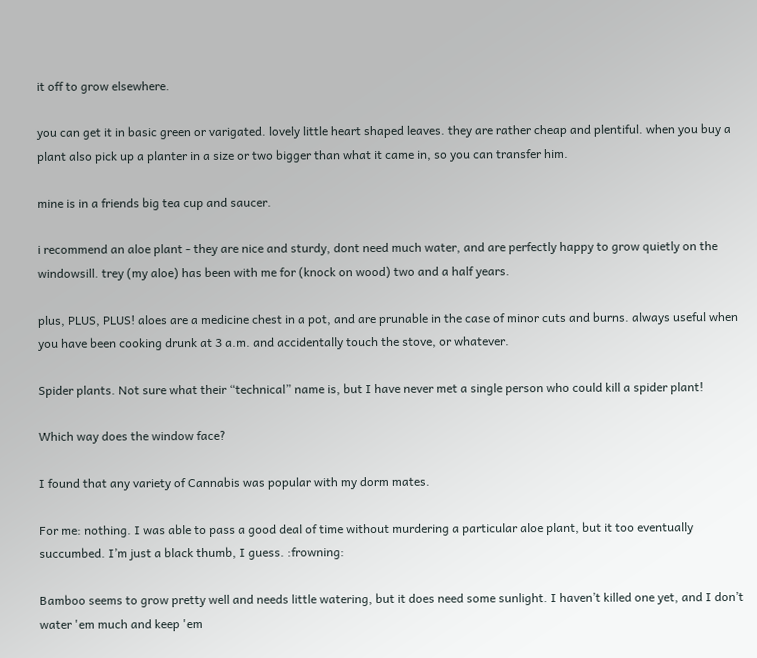it off to grow elsewhere.

you can get it in basic green or varigated. lovely little heart shaped leaves. they are rather cheap and plentiful. when you buy a plant also pick up a planter in a size or two bigger than what it came in, so you can transfer him.

mine is in a friends big tea cup and saucer.

i recommend an aloe plant - they are nice and sturdy, dont need much water, and are perfectly happy to grow quietly on the windowsill. trey (my aloe) has been with me for (knock on wood) two and a half years.

plus, PLUS, PLUS! aloes are a medicine chest in a pot, and are prunable in the case of minor cuts and burns. always useful when you have been cooking drunk at 3 a.m. and accidentally touch the stove, or whatever.

Spider plants. Not sure what their “technical” name is, but I have never met a single person who could kill a spider plant!

Which way does the window face?

I found that any variety of Cannabis was popular with my dorm mates.

For me: nothing. I was able to pass a good deal of time without murdering a particular aloe plant, but it too eventually succumbed. I’m just a black thumb, I guess. :frowning:

Bamboo seems to grow pretty well and needs little watering, but it does need some sunlight. I haven’t killed one yet, and I don’t water 'em much and keep 'em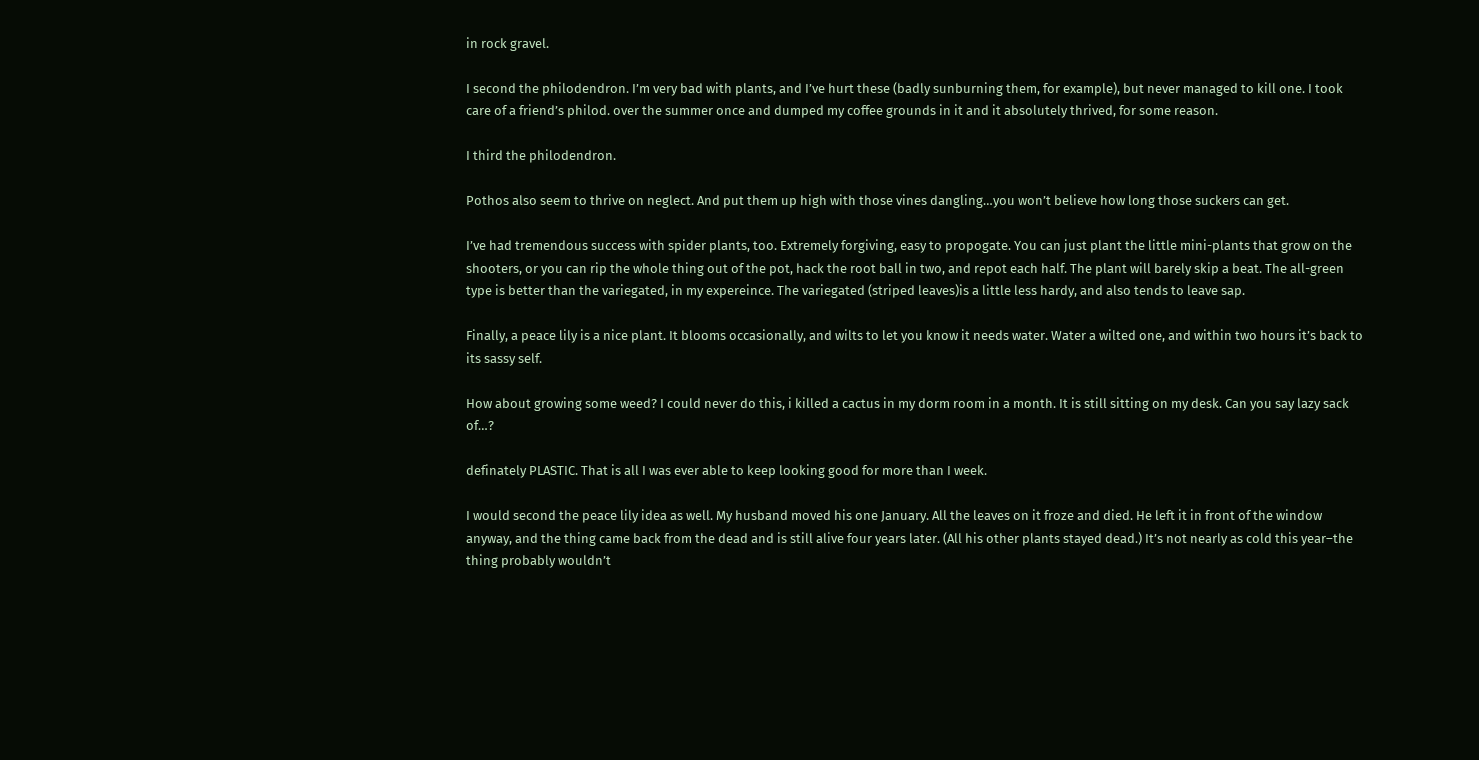in rock gravel.

I second the philodendron. I’m very bad with plants, and I’ve hurt these (badly sunburning them, for example), but never managed to kill one. I took care of a friend’s philod. over the summer once and dumped my coffee grounds in it and it absolutely thrived, for some reason.

I third the philodendron.

Pothos also seem to thrive on neglect. And put them up high with those vines dangling…you won’t believe how long those suckers can get.

I’ve had tremendous success with spider plants, too. Extremely forgiving, easy to propogate. You can just plant the little mini-plants that grow on the shooters, or you can rip the whole thing out of the pot, hack the root ball in two, and repot each half. The plant will barely skip a beat. The all-green type is better than the variegated, in my expereince. The variegated (striped leaves)is a little less hardy, and also tends to leave sap.

Finally, a peace lily is a nice plant. It blooms occasionally, and wilts to let you know it needs water. Water a wilted one, and within two hours it’s back to its sassy self.

How about growing some weed? I could never do this, i killed a cactus in my dorm room in a month. It is still sitting on my desk. Can you say lazy sack of…?

definately PLASTIC. That is all I was ever able to keep looking good for more than I week.

I would second the peace lily idea as well. My husband moved his one January. All the leaves on it froze and died. He left it in front of the window anyway, and the thing came back from the dead and is still alive four years later. (All his other plants stayed dead.) It’s not nearly as cold this year–the thing probably wouldn’t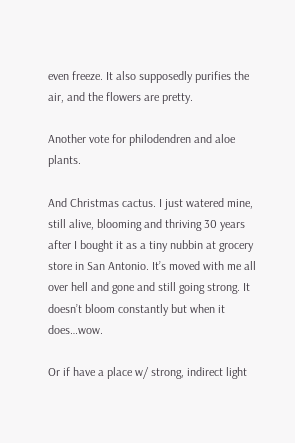even freeze. It also supposedly purifies the air, and the flowers are pretty.

Another vote for philodendren and aloe plants.

And Christmas cactus. I just watered mine, still alive, blooming and thriving 30 years after I bought it as a tiny nubbin at grocery store in San Antonio. It’s moved with me all over hell and gone and still going strong. It doesn’t bloom constantly but when it does…wow.

Or if have a place w/ strong, indirect light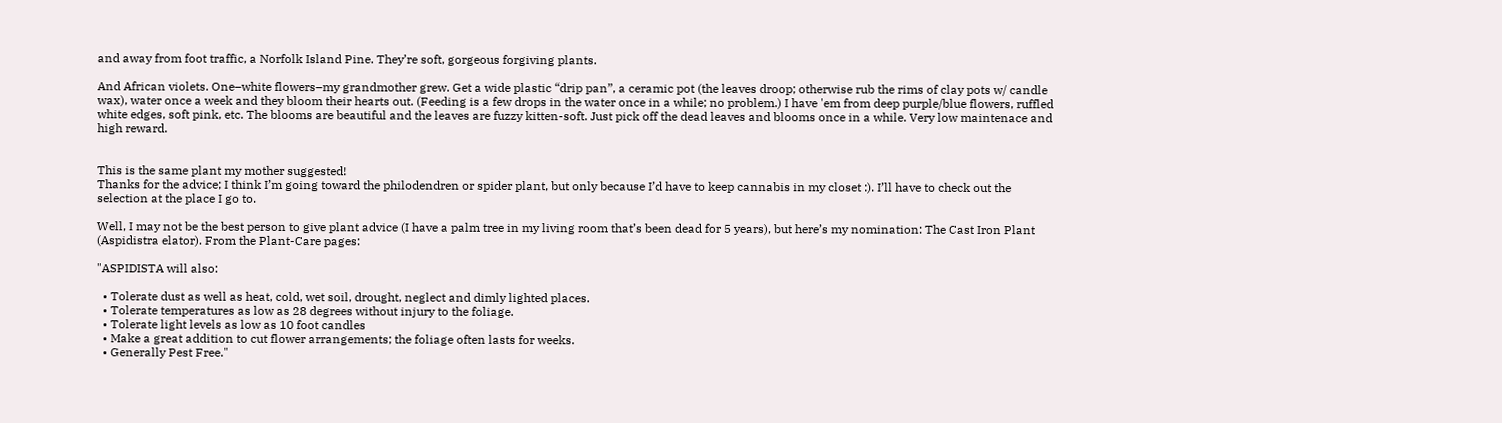and away from foot traffic, a Norfolk Island Pine. They’re soft, gorgeous forgiving plants.

And African violets. One–white flowers–my grandmother grew. Get a wide plastic “drip pan”, a ceramic pot (the leaves droop; otherwise rub the rims of clay pots w/ candle wax), water once a week and they bloom their hearts out. (Feeding is a few drops in the water once in a while; no problem.) I have 'em from deep purple/blue flowers, ruffled white edges, soft pink, etc. The blooms are beautiful and the leaves are fuzzy kitten-soft. Just pick off the dead leaves and blooms once in a while. Very low maintenace and high reward.


This is the same plant my mother suggested!
Thanks for the advice; I think I’m going toward the philodendren or spider plant, but only because I’d have to keep cannabis in my closet :). I’ll have to check out the selection at the place I go to.

Well, I may not be the best person to give plant advice (I have a palm tree in my living room that’s been dead for 5 years), but here’s my nomination: The Cast Iron Plant (Aspidistra elator). From the Plant-Care pages:

"ASPIDISTA will also:

  • Tolerate dust as well as heat, cold, wet soil, drought, neglect and dimly lighted places.
  • Tolerate temperatures as low as 28 degrees without injury to the foliage.
  • Tolerate light levels as low as 10 foot candles
  • Make a great addition to cut flower arrangements; the foliage often lasts for weeks.
  • Generally Pest Free."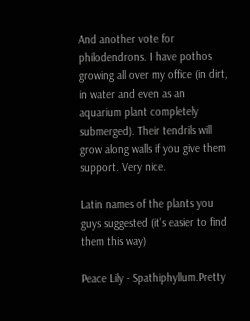And another vote for philodendrons. I have pothos growing all over my office (in dirt, in water and even as an aquarium plant completely submerged). Their tendrils will grow along walls if you give them support. Very nice.

Latin names of the plants you guys suggested (it’s easier to find them this way)

Peace Lily - Spathiphyllum.Pretty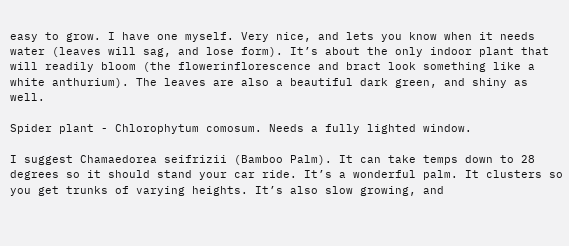easy to grow. I have one myself. Very nice, and lets you know when it needs water (leaves will sag, and lose form). It’s about the only indoor plant that will readily bloom (the flowerinflorescence and bract look something like a white anthurium). The leaves are also a beautiful dark green, and shiny as well.

Spider plant - Chlorophytum comosum. Needs a fully lighted window.

I suggest Chamaedorea seifrizii (Bamboo Palm). It can take temps down to 28 degrees so it should stand your car ride. It’s a wonderful palm. It clusters so you get trunks of varying heights. It’s also slow growing, and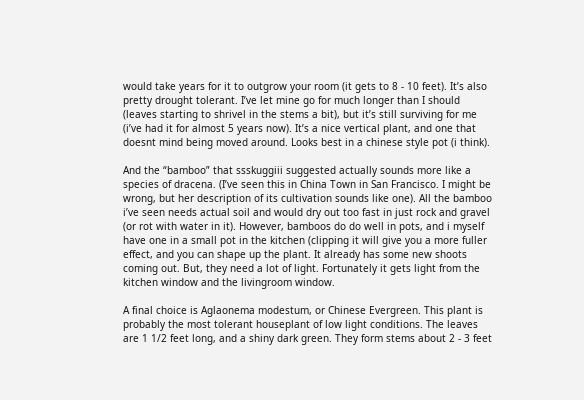would take years for it to outgrow your room (it gets to 8 - 10 feet). It’s also pretty drought tolerant. I’ve let mine go for much longer than I should (leaves starting to shrivel in the stems a bit), but it’s still surviving for me (i’ve had it for almost 5 years now). It’s a nice vertical plant, and one that doesnt mind being moved around. Looks best in a chinese style pot (i think).

And the “bamboo” that ssskuggiii suggested actually sounds more like a species of dracena. (I’ve seen this in China Town in San Francisco. I might be wrong, but her description of its cultivation sounds like one). All the bamboo i’ve seen needs actual soil and would dry out too fast in just rock and gravel (or rot with water in it). However, bamboos do do well in pots, and i myself have one in a small pot in the kitchen (clipping it will give you a more fuller effect, and you can shape up the plant. It already has some new shoots coming out. But, they need a lot of light. Fortunately it gets light from the kitchen window and the livingroom window.

A final choice is Aglaonema modestum, or Chinese Evergreen. This plant is probably the most tolerant houseplant of low light conditions. The leaves are 1 1/2 feet long, and a shiny dark green. They form stems about 2 - 3 feet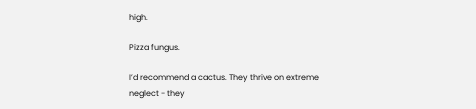high.

Pizza fungus.

I’d recommend a cactus. They thrive on extreme neglect - they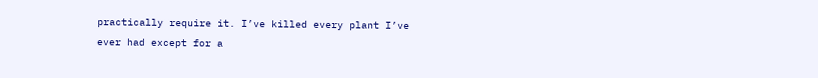practically require it. I’ve killed every plant I’ve ever had except for a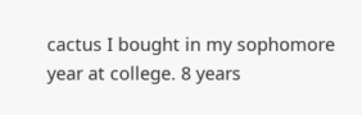cactus I bought in my sophomore year at college. 8 years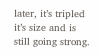later, it’s tripled it’s size and is still going strong.